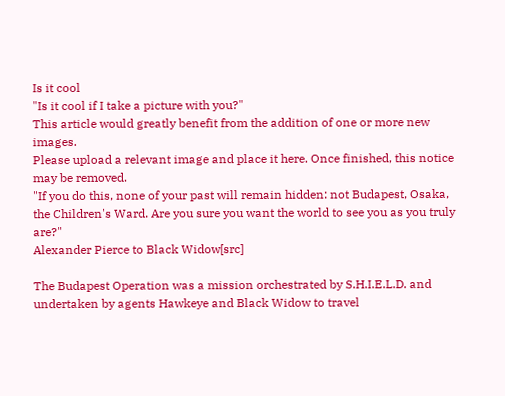Is it cool
"Is it cool if I take a picture with you?"
This article would greatly benefit from the addition of one or more new images.
Please upload a relevant image and place it here. Once finished, this notice may be removed.
"If you do this, none of your past will remain hidden: not Budapest, Osaka, the Children's Ward. Are you sure you want the world to see you as you truly are?"
Alexander Pierce to Black Widow[src]

The Budapest Operation was a mission orchestrated by S.H.I.E.L.D. and undertaken by agents Hawkeye and Black Widow to travel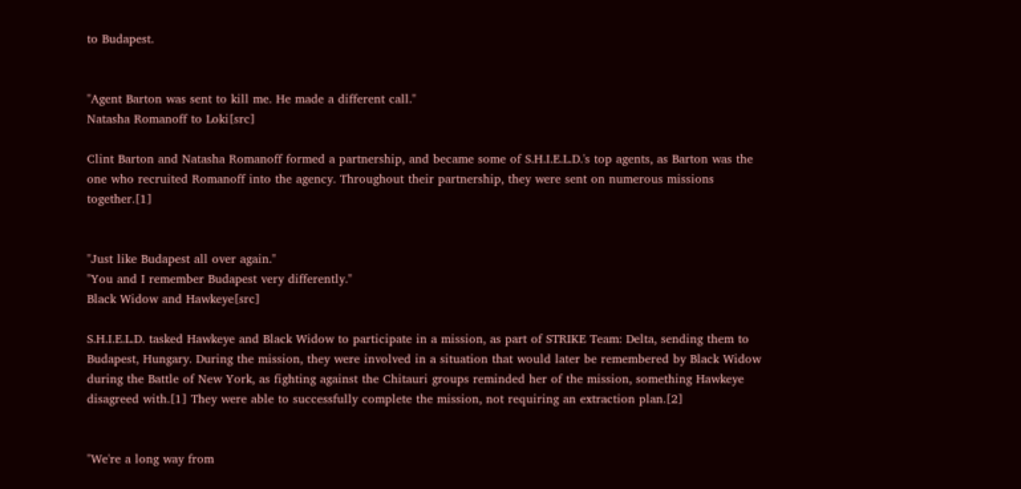to Budapest.


"Agent Barton was sent to kill me. He made a different call."
Natasha Romanoff to Loki[src]

Clint Barton and Natasha Romanoff formed a partnership, and became some of S.H.I.E.L.D.'s top agents, as Barton was the one who recruited Romanoff into the agency. Throughout their partnership, they were sent on numerous missions together.[1]


"Just like Budapest all over again."
"You and I remember Budapest very differently."
Black Widow and Hawkeye[src]

S.H.I.E.L.D. tasked Hawkeye and Black Widow to participate in a mission, as part of STRIKE Team: Delta, sending them to Budapest, Hungary. During the mission, they were involved in a situation that would later be remembered by Black Widow during the Battle of New York, as fighting against the Chitauri groups reminded her of the mission, something Hawkeye disagreed with.[1] They were able to successfully complete the mission, not requiring an extraction plan.[2]


"We're a long way from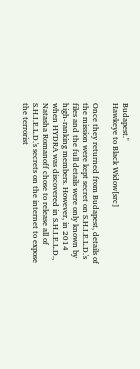Budapest."
Hawkeye to Black Widow[src]

Once they returned from Budapest, details of the mission were kept secret on S.H.I.E.L.D.'s files and the full details were only known by high-ranking members. However, in 2014 when HYDRA was discovered in S.H.I.E.L.D., Natasha Romanoff chose to release all of S.H.I.E.L.D.'s secrets on the internet to expose the terrorist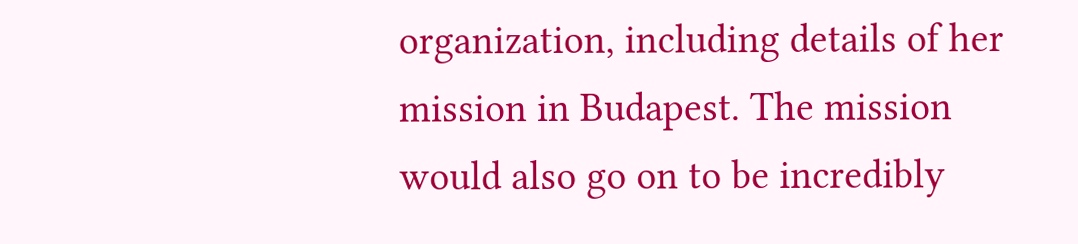organization, including details of her mission in Budapest. The mission would also go on to be incredibly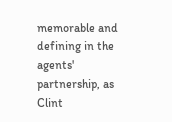memorable and defining in the agents' partnership, as Clint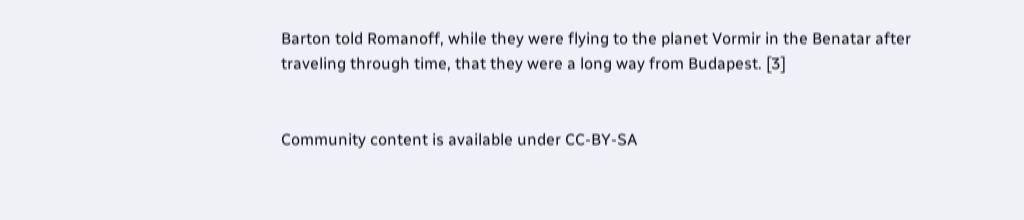Barton told Romanoff, while they were flying to the planet Vormir in the Benatar after traveling through time, that they were a long way from Budapest. [3]


Community content is available under CC-BY-SA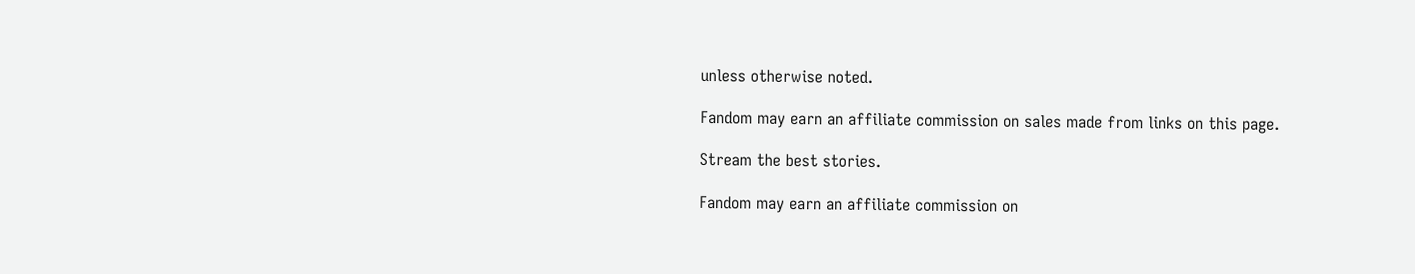unless otherwise noted.

Fandom may earn an affiliate commission on sales made from links on this page.

Stream the best stories.

Fandom may earn an affiliate commission on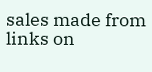sales made from links on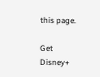this page.

Get Disney+